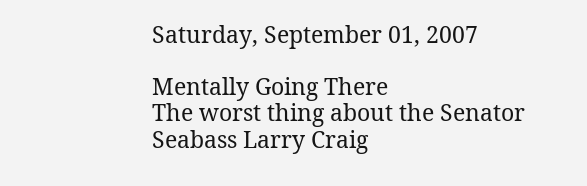Saturday, September 01, 2007

Mentally Going There
The worst thing about the Senator Seabass Larry Craig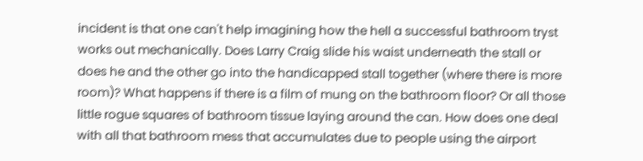incident is that one can't help imagining how the hell a successful bathroom tryst works out mechanically. Does Larry Craig slide his waist underneath the stall or does he and the other go into the handicapped stall together (where there is more room)? What happens if there is a film of mung on the bathroom floor? Or all those little rogue squares of bathroom tissue laying around the can. How does one deal with all that bathroom mess that accumulates due to people using the airport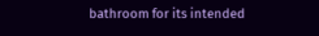bathroom for its intended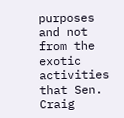purposes and not from the exotic activities that Sen. Craig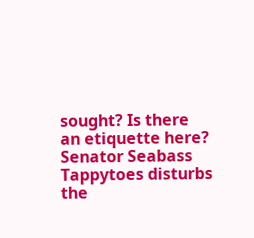sought? Is there an etiquette here? Senator Seabass Tappytoes disturbs the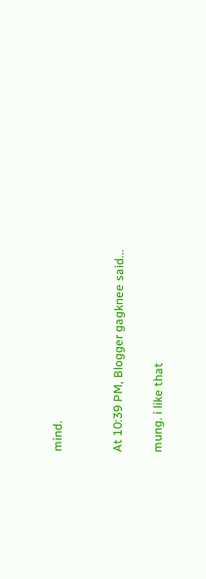mind.


At 10:39 PM, Blogger gagknee said...

mung. i like that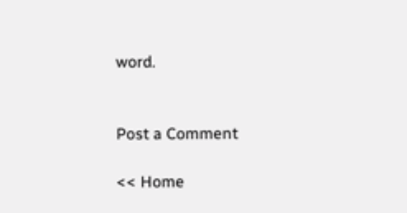word.


Post a Comment

<< Home